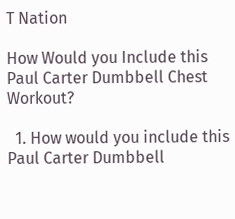T Nation

How Would you Include this Paul Carter Dumbbell Chest Workout?

  1. How would you include this Paul Carter Dumbbell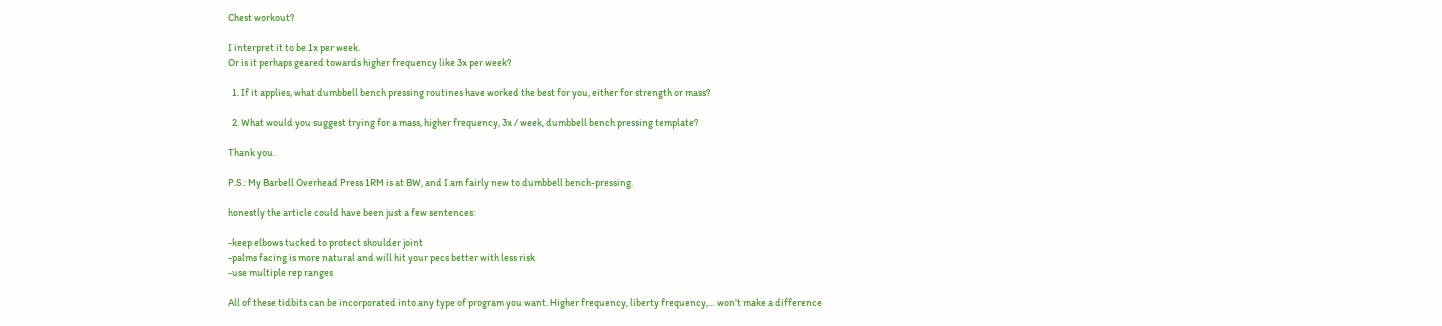Chest workout?

I interpret it to be 1x per week.
Or is it perhaps geared towards higher frequency like 3x per week?

  1. If it applies, what dumbbell bench pressing routines have worked the best for you, either for strength or mass?

  2. What would you suggest trying for a mass, higher frequency, 3x / week, dumbbell bench pressing template?

Thank you.

P.S.: My Barbell Overhead Press 1RM is at BW, and I am fairly new to dumbbell bench-pressing.

honestly the article could have been just a few sentences:

-keep elbows tucked to protect shoulder joint
-palms facing is more natural and will hit your pecs better with less risk
-use multiple rep ranges

All of these tidbits can be incorporated into any type of program you want. Higher frequency, liberty frequency,… won’t make a difference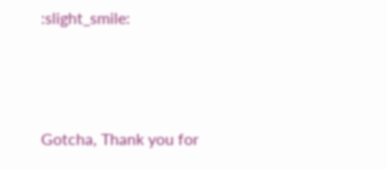:slight_smile:



Gotcha, Thank you for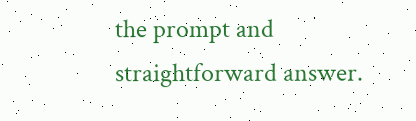the prompt and straightforward answer.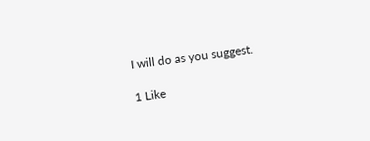I will do as you suggest.

1 Like